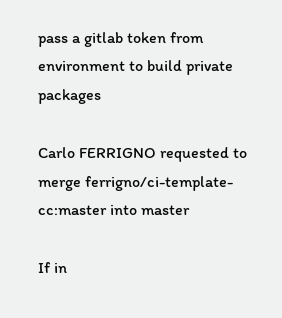pass a gitlab token from environment to build private packages

Carlo FERRIGNO requested to merge ferrigno/ci-template-cc:master into master

If in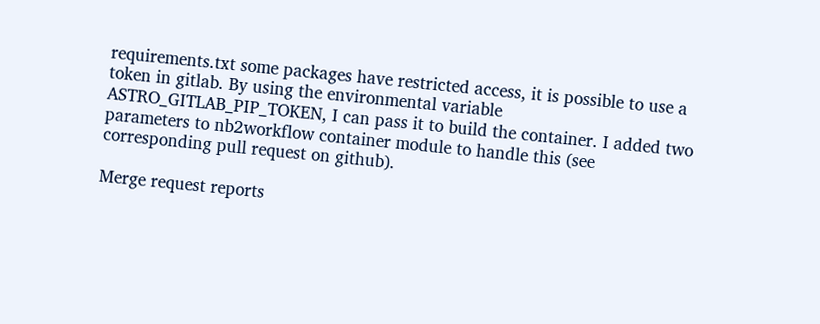requirements.txt some packages have restricted access, it is possible to use a token in gitlab. By using the environmental variable ASTRO_GITLAB_PIP_TOKEN, I can pass it to build the container. I added two parameters to nb2workflow container module to handle this (see corresponding pull request on github).

Merge request reports